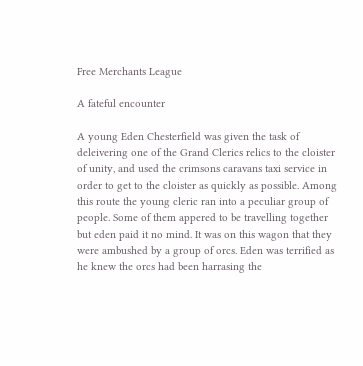Free Merchants League

A fateful encounter

A young Eden Chesterfield was given the task of deleivering one of the Grand Clerics relics to the cloister of unity, and used the crimsons caravans taxi service in order to get to the cloister as quickly as possible. Among this route the young cleric ran into a peculiar group of people. Some of them appered to be travelling together but eden paid it no mind. It was on this wagon that they were ambushed by a group of orcs. Eden was terrified as he knew the orcs had been harrasing the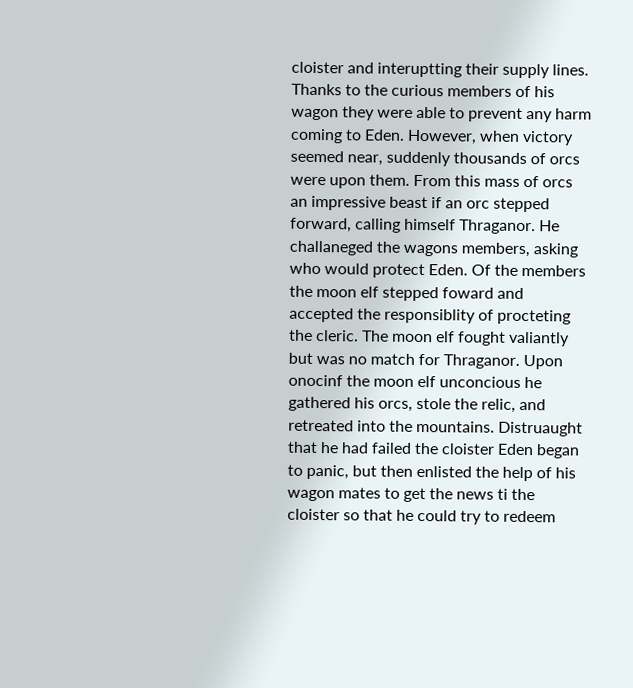cloister and interuptting their supply lines. Thanks to the curious members of his wagon they were able to prevent any harm coming to Eden. However, when victory seemed near, suddenly thousands of orcs were upon them. From this mass of orcs an impressive beast if an orc stepped forward, calling himself Thraganor. He challaneged the wagons members, asking who would protect Eden. Of the members the moon elf stepped foward and accepted the responsiblity of procteting the cleric. The moon elf fought valiantly but was no match for Thraganor. Upon onocinf the moon elf unconcious he gathered his orcs, stole the relic, and retreated into the mountains. Distruaught that he had failed the cloister Eden began to panic, but then enlisted the help of his wagon mates to get the news ti the cloister so that he could try to redeem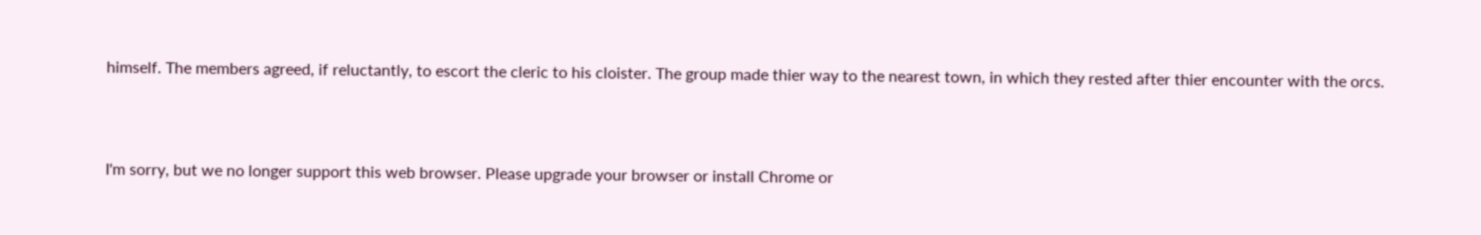himself. The members agreed, if reluctantly, to escort the cleric to his cloister. The group made thier way to the nearest town, in which they rested after thier encounter with the orcs.



I'm sorry, but we no longer support this web browser. Please upgrade your browser or install Chrome or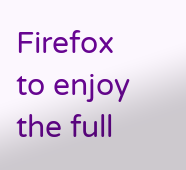Firefox to enjoy the full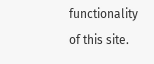functionality of this site.